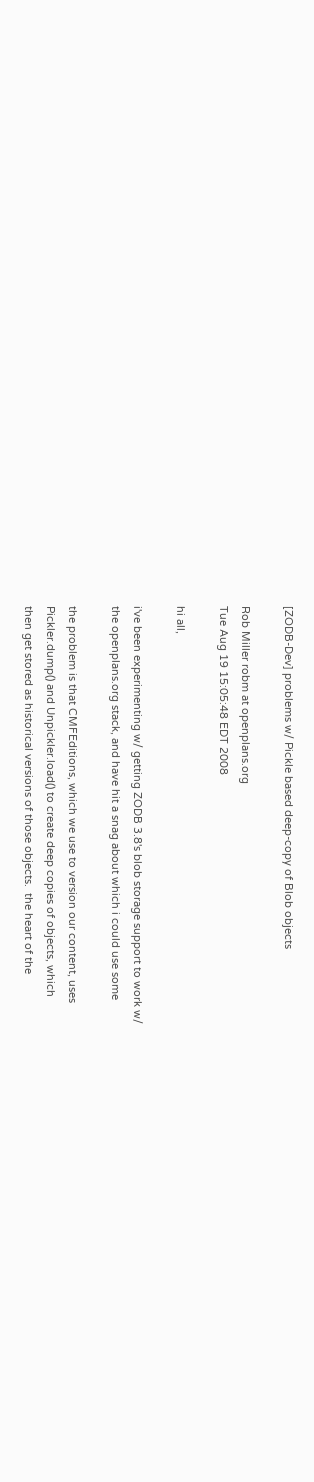[ZODB-Dev] problems w/ Pickle based deep-copy of Blob objects

Rob Miller robm at openplans.org
Tue Aug 19 15:05:48 EDT 2008

hi all,

i've been experimenting w/ getting ZODB 3.8's blob storage support to work w/
the openplans.org stack, and have hit a snag about which i could use some

the problem is that CMFEditions, which we use to version our content, uses
Pickler.dump() and Unpickler.load() to create deep copies of objects, which
then get stored as historical versions of those objects.  the heart of the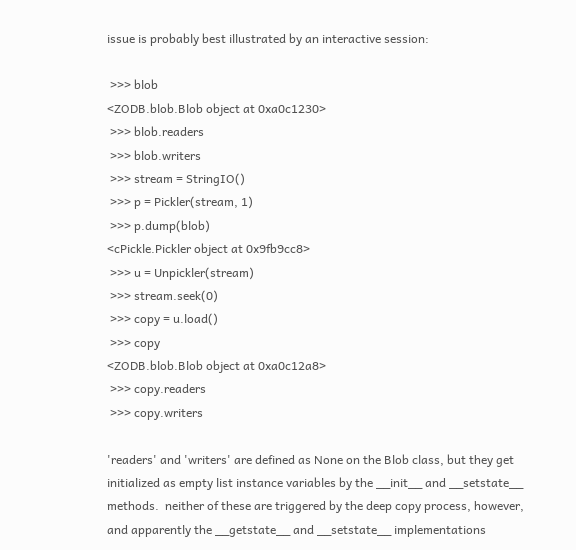issue is probably best illustrated by an interactive session:

 >>> blob
<ZODB.blob.Blob object at 0xa0c1230>
 >>> blob.readers
 >>> blob.writers
 >>> stream = StringIO()
 >>> p = Pickler(stream, 1)
 >>> p.dump(blob)
<cPickle.Pickler object at 0x9fb9cc8>
 >>> u = Unpickler(stream)
 >>> stream.seek(0)
 >>> copy = u.load()
 >>> copy
<ZODB.blob.Blob object at 0xa0c12a8>
 >>> copy.readers
 >>> copy.writers

'readers' and 'writers' are defined as None on the Blob class, but they get
initialized as empty list instance variables by the __init__ and __setstate__
methods.  neither of these are triggered by the deep copy process, however,
and apparently the __getstate__ and __setstate__ implementations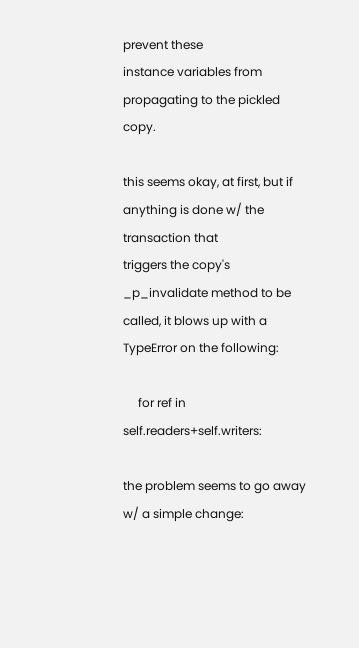prevent these
instance variables from propagating to the pickled copy.

this seems okay, at first, but if anything is done w/ the transaction that
triggers the copy's _p_invalidate method to be called, it blows up with a
TypeError on the following:

     for ref in self.readers+self.writers:

the problem seems to go away w/ a simple change: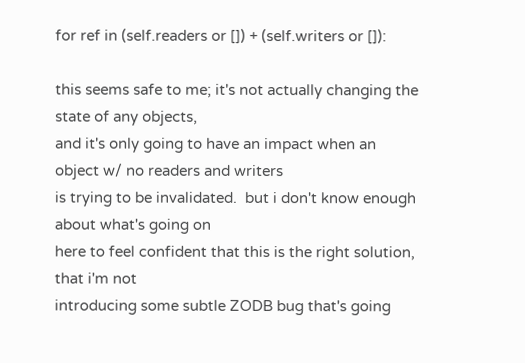for ref in (self.readers or []) + (self.writers or []):

this seems safe to me; it's not actually changing the state of any objects,
and it's only going to have an impact when an object w/ no readers and writers
is trying to be invalidated.  but i don't know enough about what's going on
here to feel confident that this is the right solution, that i'm not
introducing some subtle ZODB bug that's going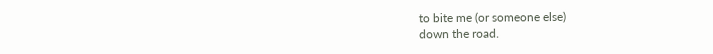to bite me (or someone else)
down the road.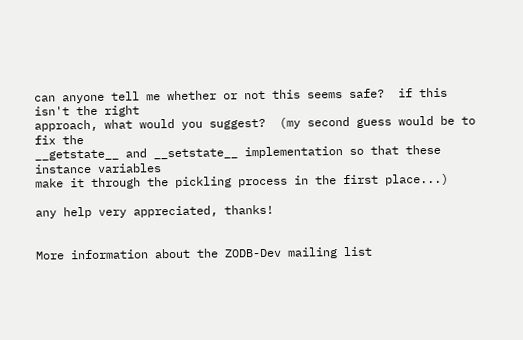can anyone tell me whether or not this seems safe?  if this isn't the right
approach, what would you suggest?  (my second guess would be to fix the
__getstate__ and __setstate__ implementation so that these instance variables
make it through the pickling process in the first place...)

any help very appreciated, thanks!


More information about the ZODB-Dev mailing list